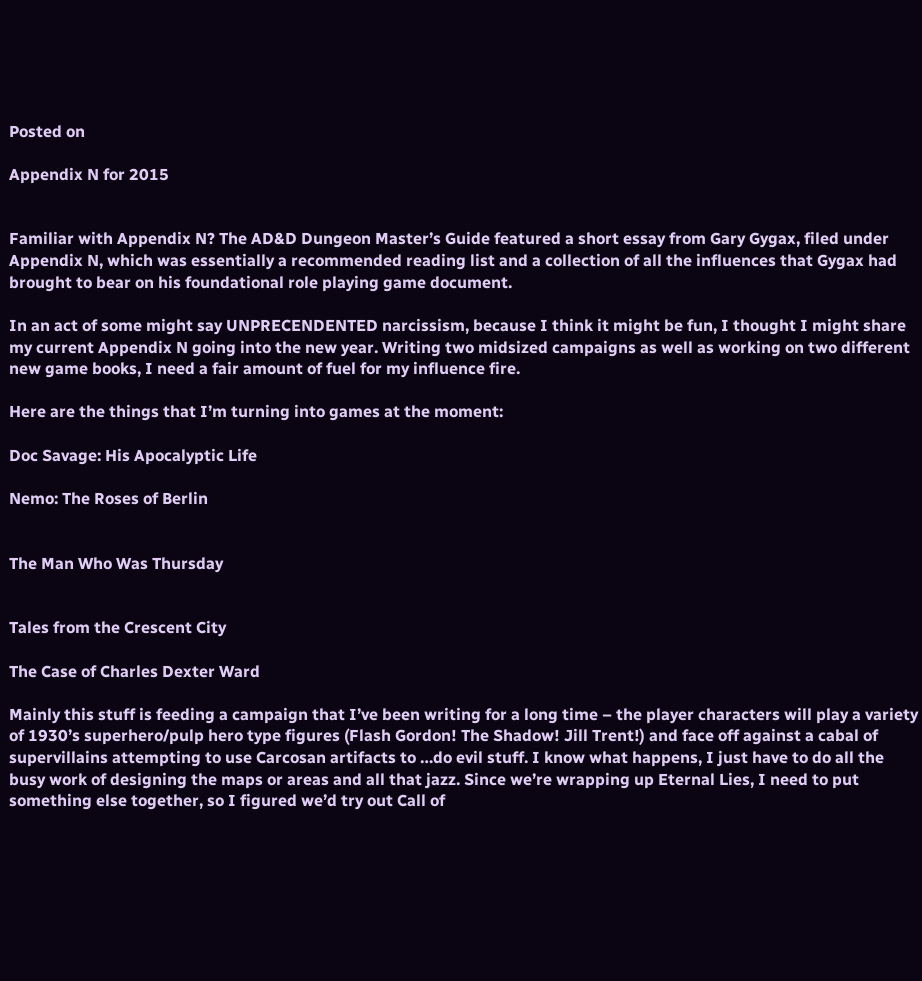Posted on

Appendix N for 2015


Familiar with Appendix N? The AD&D Dungeon Master’s Guide featured a short essay from Gary Gygax, filed under Appendix N, which was essentially a recommended reading list and a collection of all the influences that Gygax had brought to bear on his foundational role playing game document.

In an act of some might say UNPRECENDENTED narcissism, because I think it might be fun, I thought I might share my current Appendix N going into the new year. Writing two midsized campaigns as well as working on two different new game books, I need a fair amount of fuel for my influence fire.

Here are the things that I’m turning into games at the moment:

Doc Savage: His Apocalyptic Life

Nemo: The Roses of Berlin


The Man Who Was Thursday


Tales from the Crescent City

The Case of Charles Dexter Ward

Mainly this stuff is feeding a campaign that I’ve been writing for a long time – the player characters will play a variety of 1930’s superhero/pulp hero type figures (Flash Gordon! The Shadow! Jill Trent!) and face off against a cabal of supervillains attempting to use Carcosan artifacts to …do evil stuff. I know what happens, I just have to do all the busy work of designing the maps or areas and all that jazz. Since we’re wrapping up Eternal Lies, I need to put something else together, so I figured we’d try out Call of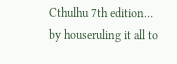Cthulhu 7th edition… by houseruling it all to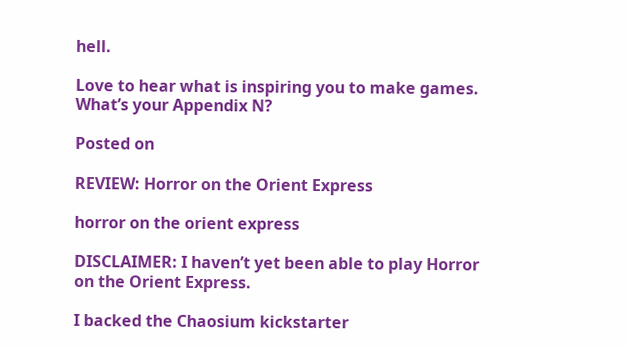hell.

Love to hear what is inspiring you to make games. What’s your Appendix N?

Posted on

REVIEW: Horror on the Orient Express

horror on the orient express

DISCLAIMER: I haven’t yet been able to play Horror on the Orient Express.

I backed the Chaosium kickstarter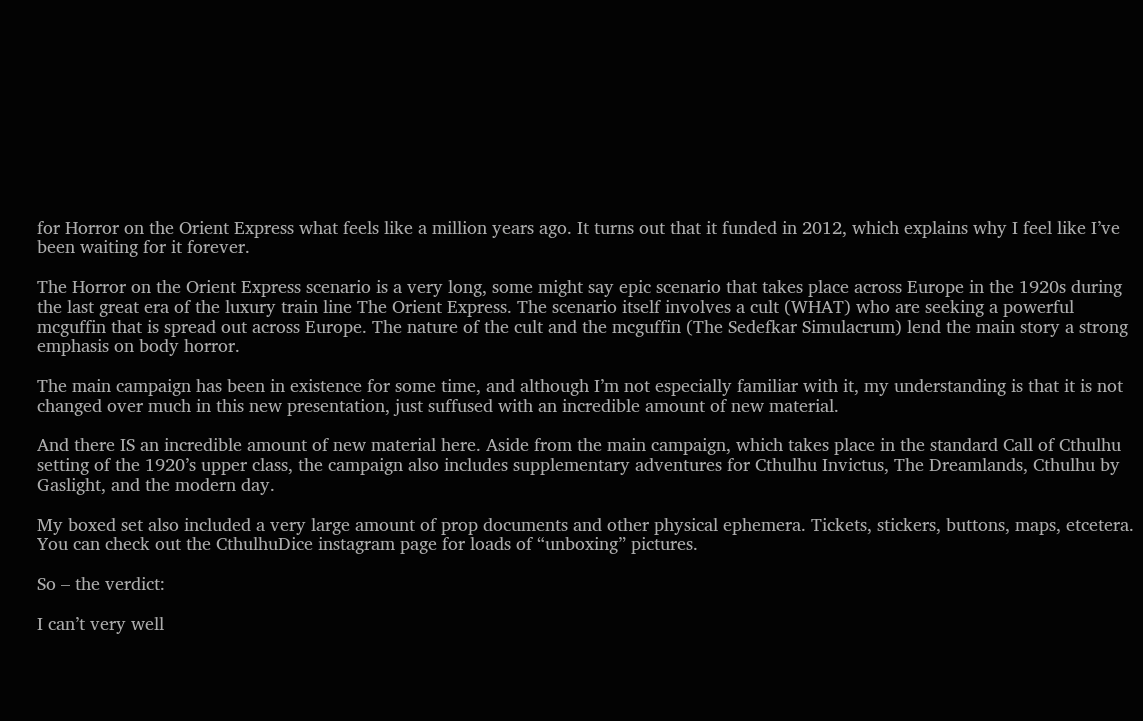for Horror on the Orient Express what feels like a million years ago. It turns out that it funded in 2012, which explains why I feel like I’ve been waiting for it forever.

The Horror on the Orient Express scenario is a very long, some might say epic scenario that takes place across Europe in the 1920s during the last great era of the luxury train line The Orient Express. The scenario itself involves a cult (WHAT) who are seeking a powerful mcguffin that is spread out across Europe. The nature of the cult and the mcguffin (The Sedefkar Simulacrum) lend the main story a strong emphasis on body horror.

The main campaign has been in existence for some time, and although I’m not especially familiar with it, my understanding is that it is not changed over much in this new presentation, just suffused with an incredible amount of new material.

And there IS an incredible amount of new material here. Aside from the main campaign, which takes place in the standard Call of Cthulhu setting of the 1920’s upper class, the campaign also includes supplementary adventures for Cthulhu Invictus, The Dreamlands, Cthulhu by Gaslight, and the modern day.

My boxed set also included a very large amount of prop documents and other physical ephemera. Tickets, stickers, buttons, maps, etcetera. You can check out the CthulhuDice instagram page for loads of “unboxing” pictures.

So – the verdict:

I can’t very well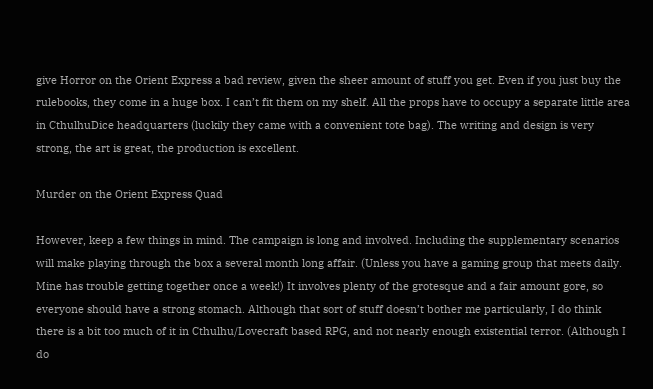give Horror on the Orient Express a bad review, given the sheer amount of stuff you get. Even if you just buy the rulebooks, they come in a huge box. I can’t fit them on my shelf. All the props have to occupy a separate little area in CthulhuDice headquarters (luckily they came with a convenient tote bag). The writing and design is very strong, the art is great, the production is excellent.

Murder on the Orient Express Quad

However, keep a few things in mind. The campaign is long and involved. Including the supplementary scenarios will make playing through the box a several month long affair. (Unless you have a gaming group that meets daily. Mine has trouble getting together once a week!) It involves plenty of the grotesque and a fair amount gore, so everyone should have a strong stomach. Although that sort of stuff doesn’t bother me particularly, I do think there is a bit too much of it in Cthulhu/Lovecraft based RPG, and not nearly enough existential terror. (Although I do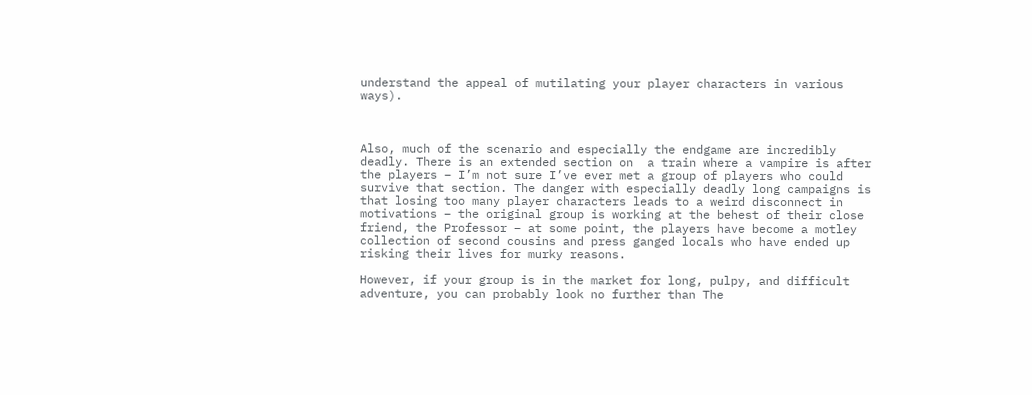understand the appeal of mutilating your player characters in various ways).



Also, much of the scenario and especially the endgame are incredibly deadly. There is an extended section on  a train where a vampire is after the players – I’m not sure I’ve ever met a group of players who could survive that section. The danger with especially deadly long campaigns is that losing too many player characters leads to a weird disconnect in motivations – the original group is working at the behest of their close friend, the Professor – at some point, the players have become a motley collection of second cousins and press ganged locals who have ended up risking their lives for murky reasons.

However, if your group is in the market for long, pulpy, and difficult adventure, you can probably look no further than The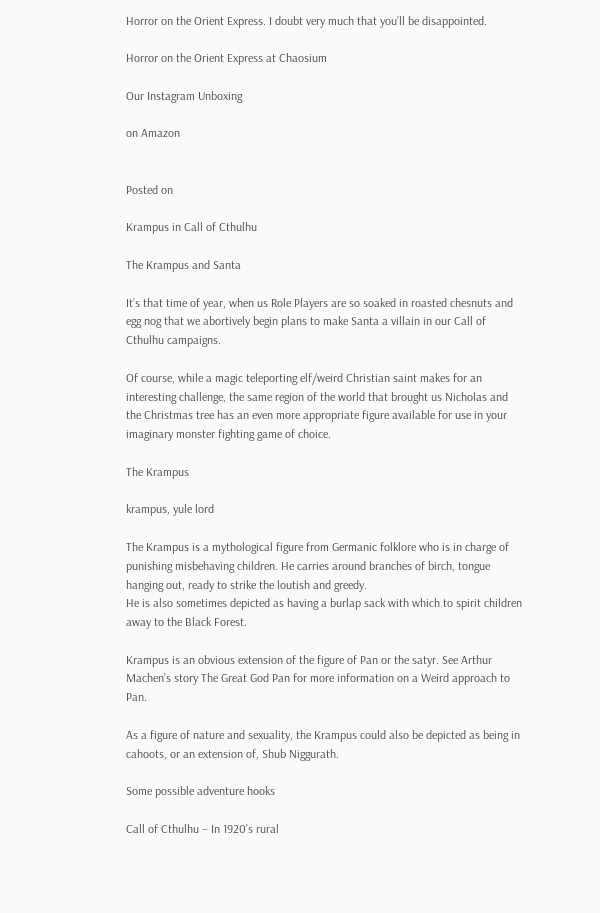Horror on the Orient Express. I doubt very much that you’ll be disappointed.

Horror on the Orient Express at Chaosium

Our Instagram Unboxing

on Amazon


Posted on

Krampus in Call of Cthulhu

The Krampus and Santa

It’s that time of year, when us Role Players are so soaked in roasted chesnuts and egg nog that we abortively begin plans to make Santa a villain in our Call of Cthulhu campaigns.

Of course, while a magic teleporting elf/weird Christian saint makes for an interesting challenge, the same region of the world that brought us Nicholas and the Christmas tree has an even more appropriate figure available for use in your imaginary monster fighting game of choice.

The Krampus

krampus, yule lord

The Krampus is a mythological figure from Germanic folklore who is in charge of punishing misbehaving children. He carries around branches of birch, tongue hanging out, ready to strike the loutish and greedy.
He is also sometimes depicted as having a burlap sack with which to spirit children away to the Black Forest.

Krampus is an obvious extension of the figure of Pan or the satyr. See Arthur Machen’s story The Great God Pan for more information on a Weird approach to Pan.

As a figure of nature and sexuality, the Krampus could also be depicted as being in cahoots, or an extension of, Shub Niggurath.

Some possible adventure hooks

Call of Cthulhu – In 1920’s rural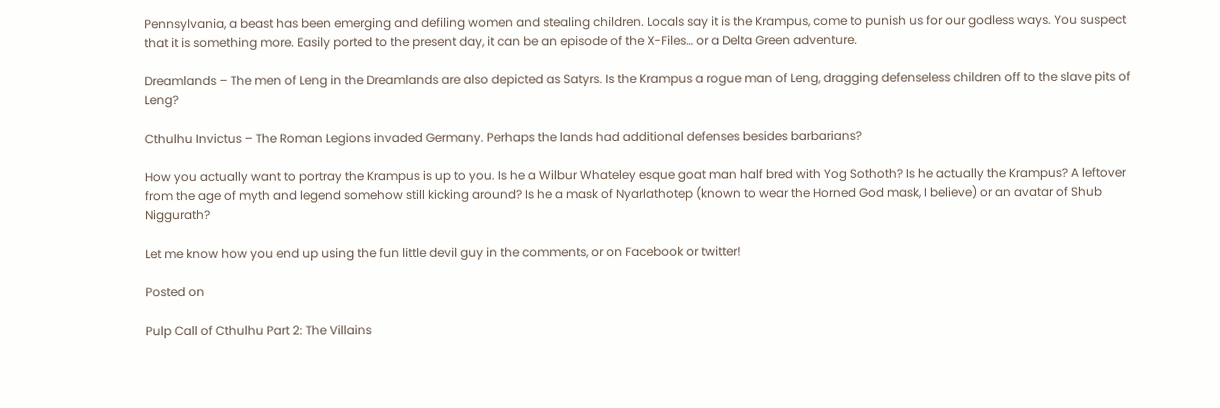Pennsylvania, a beast has been emerging and defiling women and stealing children. Locals say it is the Krampus, come to punish us for our godless ways. You suspect that it is something more. Easily ported to the present day, it can be an episode of the X-Files… or a Delta Green adventure.

Dreamlands – The men of Leng in the Dreamlands are also depicted as Satyrs. Is the Krampus a rogue man of Leng, dragging defenseless children off to the slave pits of Leng?

Cthulhu Invictus – The Roman Legions invaded Germany. Perhaps the lands had additional defenses besides barbarians?

How you actually want to portray the Krampus is up to you. Is he a Wilbur Whateley esque goat man half bred with Yog Sothoth? Is he actually the Krampus? A leftover from the age of myth and legend somehow still kicking around? Is he a mask of Nyarlathotep (known to wear the Horned God mask, I believe) or an avatar of Shub Niggurath?

Let me know how you end up using the fun little devil guy in the comments, or on Facebook or twitter!

Posted on

Pulp Call of Cthulhu Part 2: The Villains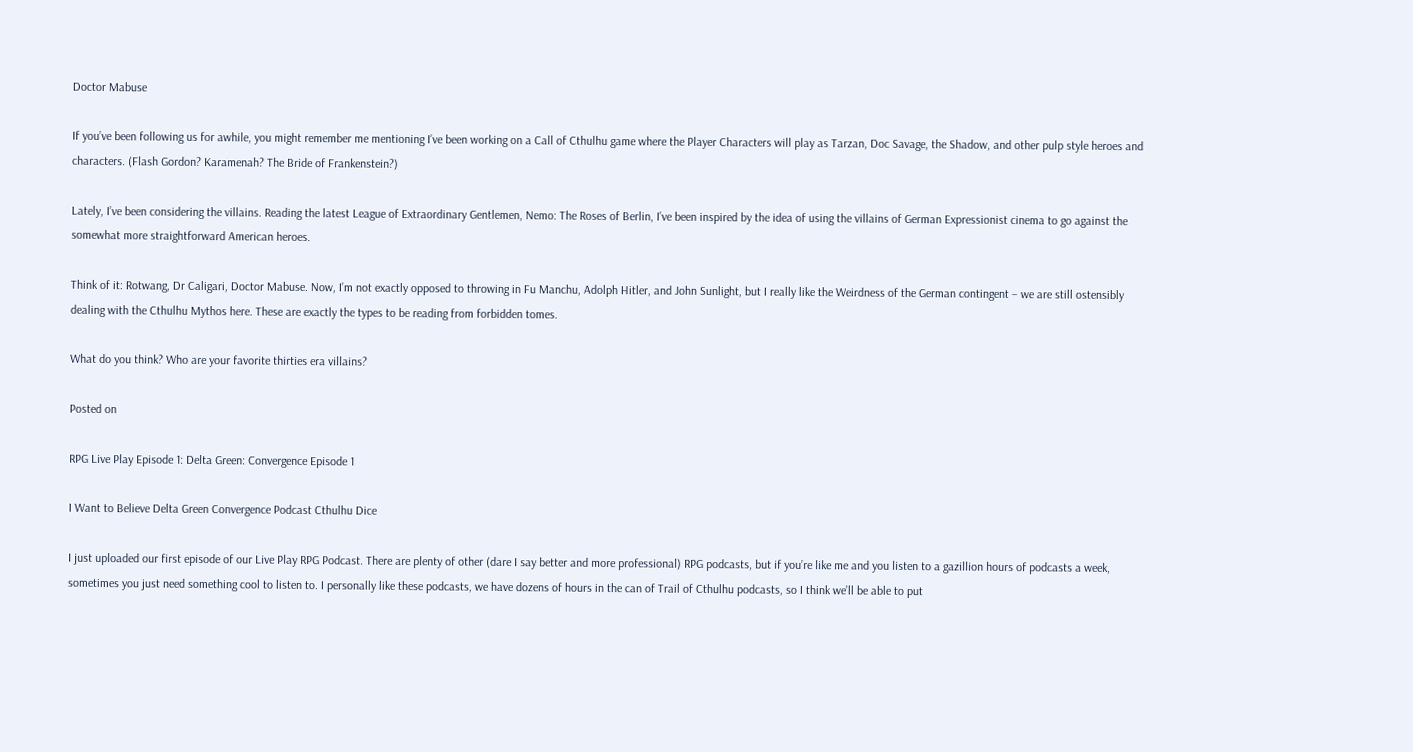Doctor Mabuse

If you’ve been following us for awhile, you might remember me mentioning I’ve been working on a Call of Cthulhu game where the Player Characters will play as Tarzan, Doc Savage, the Shadow, and other pulp style heroes and characters. (Flash Gordon? Karamenah? The Bride of Frankenstein?)

Lately, I’ve been considering the villains. Reading the latest League of Extraordinary Gentlemen, Nemo: The Roses of Berlin, I’ve been inspired by the idea of using the villains of German Expressionist cinema to go against the somewhat more straightforward American heroes.

Think of it: Rotwang, Dr Caligari, Doctor Mabuse. Now, I’m not exactly opposed to throwing in Fu Manchu, Adolph Hitler, and John Sunlight, but I really like the Weirdness of the German contingent – we are still ostensibly dealing with the Cthulhu Mythos here. These are exactly the types to be reading from forbidden tomes.

What do you think? Who are your favorite thirties era villains?

Posted on

RPG Live Play Episode 1: Delta Green: Convergence Episode 1

I Want to Believe Delta Green Convergence Podcast Cthulhu Dice

I just uploaded our first episode of our Live Play RPG Podcast. There are plenty of other (dare I say better and more professional) RPG podcasts, but if you’re like me and you listen to a gazillion hours of podcasts a week, sometimes you just need something cool to listen to. I personally like these podcasts, we have dozens of hours in the can of Trail of Cthulhu podcasts, so I think we’ll be able to put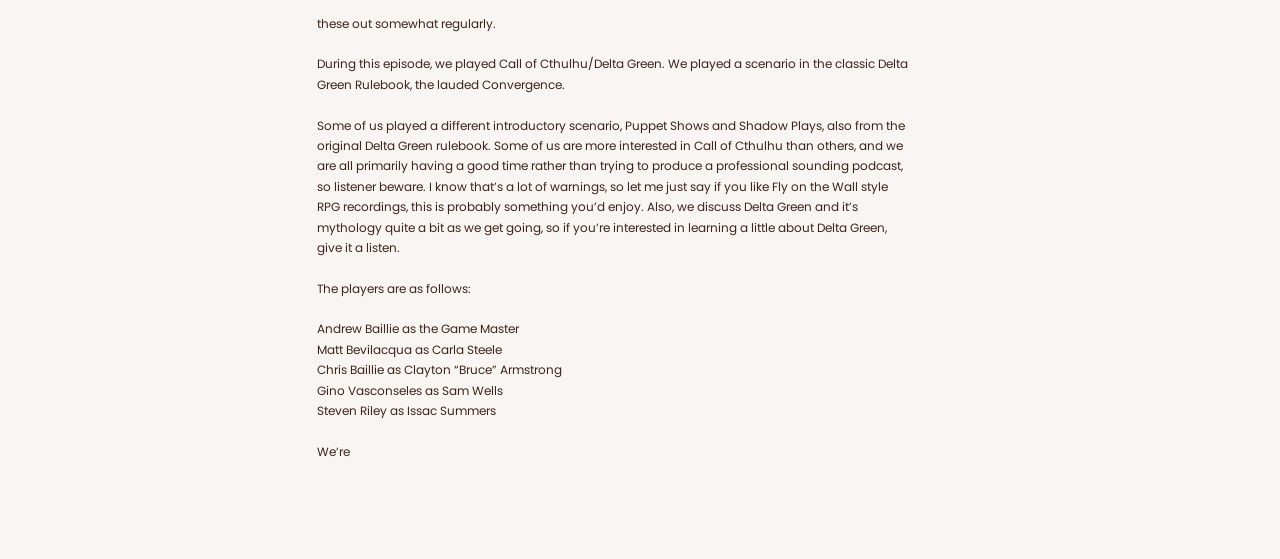these out somewhat regularly.

During this episode, we played Call of Cthulhu/Delta Green. We played a scenario in the classic Delta Green Rulebook, the lauded Convergence.

Some of us played a different introductory scenario, Puppet Shows and Shadow Plays, also from the original Delta Green rulebook. Some of us are more interested in Call of Cthulhu than others, and we are all primarily having a good time rather than trying to produce a professional sounding podcast, so listener beware. I know that’s a lot of warnings, so let me just say if you like Fly on the Wall style RPG recordings, this is probably something you’d enjoy. Also, we discuss Delta Green and it’s mythology quite a bit as we get going, so if you’re interested in learning a little about Delta Green, give it a listen.

The players are as follows:

Andrew Baillie as the Game Master
Matt Bevilacqua as Carla Steele
Chris Baillie as Clayton “Bruce” Armstrong
Gino Vasconseles as Sam Wells
Steven Riley as Issac Summers

We’re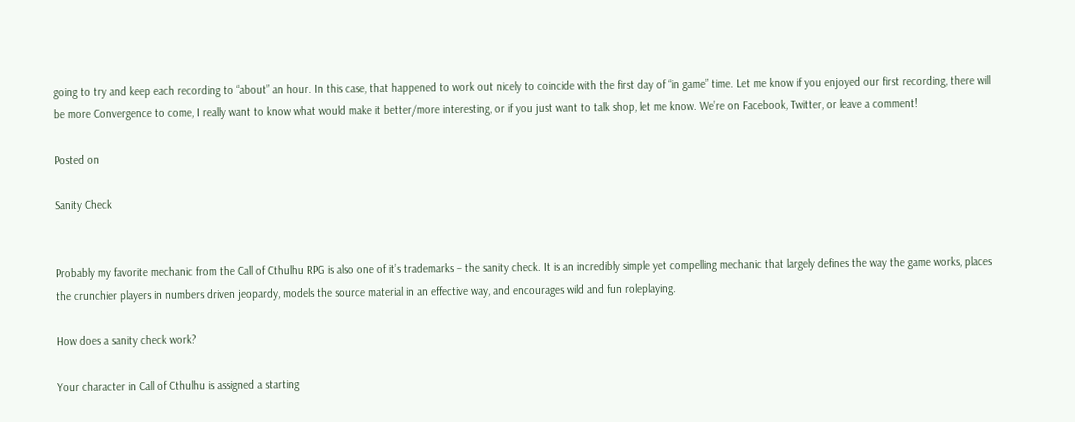going to try and keep each recording to “about” an hour. In this case, that happened to work out nicely to coincide with the first day of “in game” time. Let me know if you enjoyed our first recording, there will be more Convergence to come, I really want to know what would make it better/more interesting, or if you just want to talk shop, let me know. We’re on Facebook, Twitter, or leave a comment!

Posted on

Sanity Check


Probably my favorite mechanic from the Call of Cthulhu RPG is also one of it’s trademarks – the sanity check. It is an incredibly simple yet compelling mechanic that largely defines the way the game works, places the crunchier players in numbers driven jeopardy, models the source material in an effective way, and encourages wild and fun roleplaying.

How does a sanity check work?

Your character in Call of Cthulhu is assigned a starting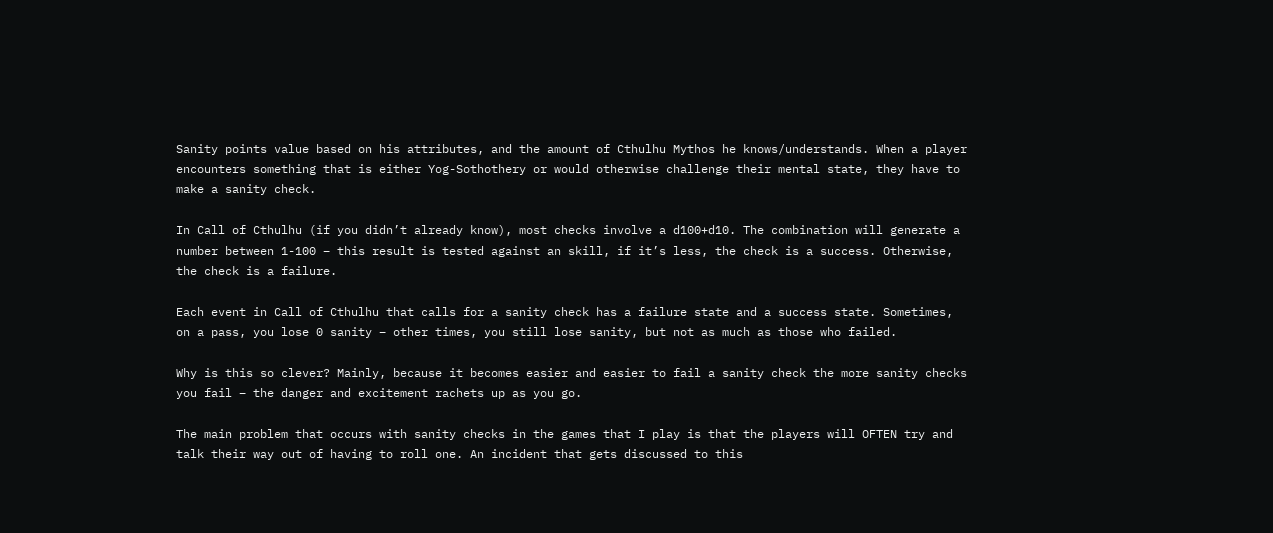Sanity points value based on his attributes, and the amount of Cthulhu Mythos he knows/understands. When a player encounters something that is either Yog-Sothothery or would otherwise challenge their mental state, they have to make a sanity check.

In Call of Cthulhu (if you didn’t already know), most checks involve a d100+d10. The combination will generate a number between 1-100 – this result is tested against an skill, if it’s less, the check is a success. Otherwise, the check is a failure.

Each event in Call of Cthulhu that calls for a sanity check has a failure state and a success state. Sometimes, on a pass, you lose 0 sanity – other times, you still lose sanity, but not as much as those who failed.

Why is this so clever? Mainly, because it becomes easier and easier to fail a sanity check the more sanity checks you fail – the danger and excitement rachets up as you go.

The main problem that occurs with sanity checks in the games that I play is that the players will OFTEN try and talk their way out of having to roll one. An incident that gets discussed to this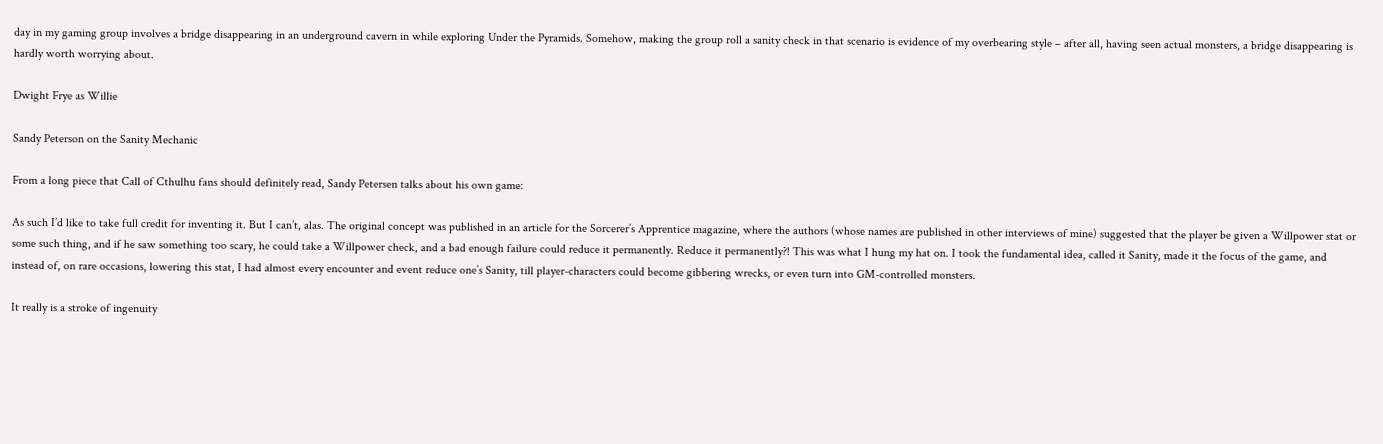day in my gaming group involves a bridge disappearing in an underground cavern in while exploring Under the Pyramids. Somehow, making the group roll a sanity check in that scenario is evidence of my overbearing style – after all, having seen actual monsters, a bridge disappearing is hardly worth worrying about.

Dwight Frye as Willie

Sandy Peterson on the Sanity Mechanic

From a long piece that Call of Cthulhu fans should definitely read, Sandy Petersen talks about his own game:

As such I’d like to take full credit for inventing it. But I can’t, alas. The original concept was published in an article for the Sorcerer’s Apprentice magazine, where the authors (whose names are published in other interviews of mine) suggested that the player be given a Willpower stat or some such thing, and if he saw something too scary, he could take a Willpower check, and a bad enough failure could reduce it permanently. Reduce it permanently?! This was what I hung my hat on. I took the fundamental idea, called it Sanity, made it the focus of the game, and instead of, on rare occasions, lowering this stat, I had almost every encounter and event reduce one’s Sanity, till player-characters could become gibbering wrecks, or even turn into GM-controlled monsters.

It really is a stroke of ingenuity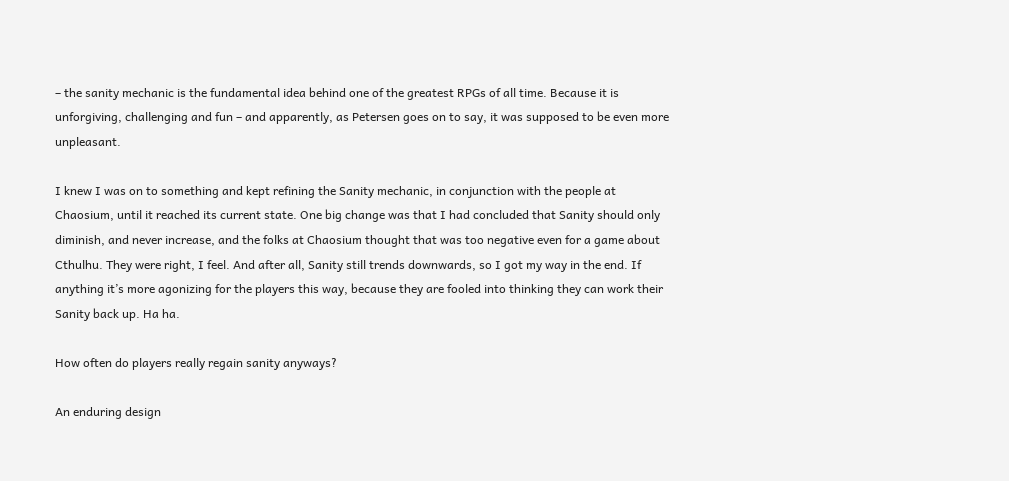– the sanity mechanic is the fundamental idea behind one of the greatest RPGs of all time. Because it is unforgiving, challenging and fun – and apparently, as Petersen goes on to say, it was supposed to be even more unpleasant.

I knew I was on to something and kept refining the Sanity mechanic, in conjunction with the people at Chaosium, until it reached its current state. One big change was that I had concluded that Sanity should only diminish, and never increase, and the folks at Chaosium thought that was too negative even for a game about Cthulhu. They were right, I feel. And after all, Sanity still trends downwards, so I got my way in the end. If anything it’s more agonizing for the players this way, because they are fooled into thinking they can work their Sanity back up. Ha ha.

How often do players really regain sanity anyways?

An enduring design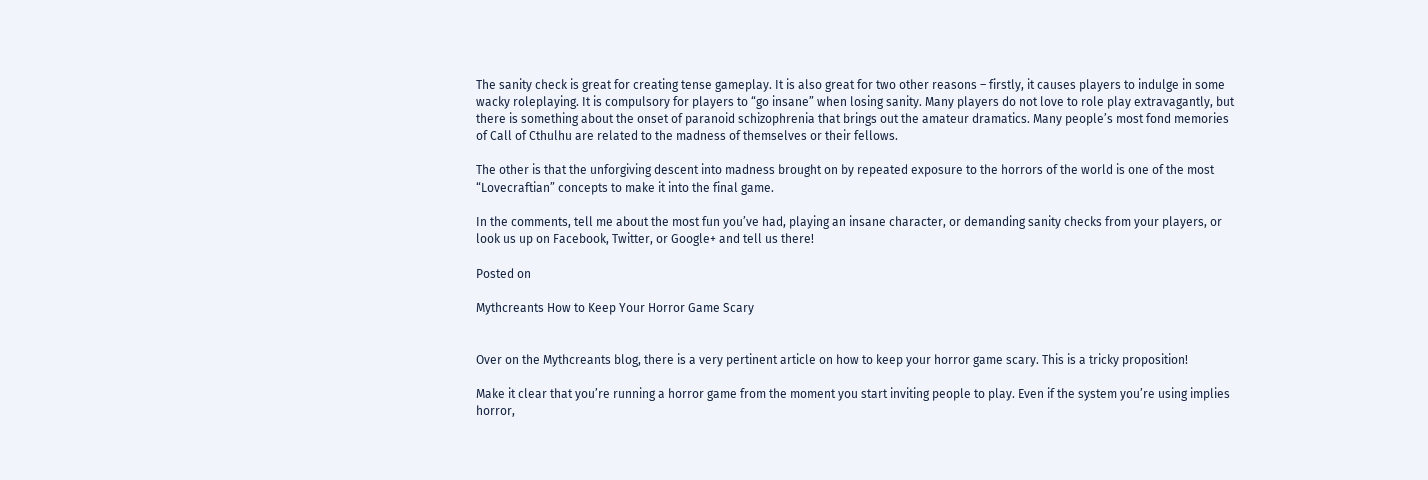The sanity check is great for creating tense gameplay. It is also great for two other reasons – firstly, it causes players to indulge in some wacky roleplaying. It is compulsory for players to “go insane” when losing sanity. Many players do not love to role play extravagantly, but there is something about the onset of paranoid schizophrenia that brings out the amateur dramatics. Many people’s most fond memories of Call of Cthulhu are related to the madness of themselves or their fellows.

The other is that the unforgiving descent into madness brought on by repeated exposure to the horrors of the world is one of the most “Lovecraftian” concepts to make it into the final game.

In the comments, tell me about the most fun you’ve had, playing an insane character, or demanding sanity checks from your players, or look us up on Facebook, Twitter, or Google+ and tell us there!

Posted on

Mythcreants How to Keep Your Horror Game Scary


Over on the Mythcreants blog, there is a very pertinent article on how to keep your horror game scary. This is a tricky proposition!

Make it clear that you’re running a horror game from the moment you start inviting people to play. Even if the system you’re using implies horror,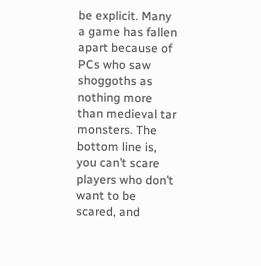be explicit. Many a game has fallen apart because of PCs who saw shoggoths as nothing more than medieval tar monsters. The bottom line is, you can’t scare players who don’t want to be scared, and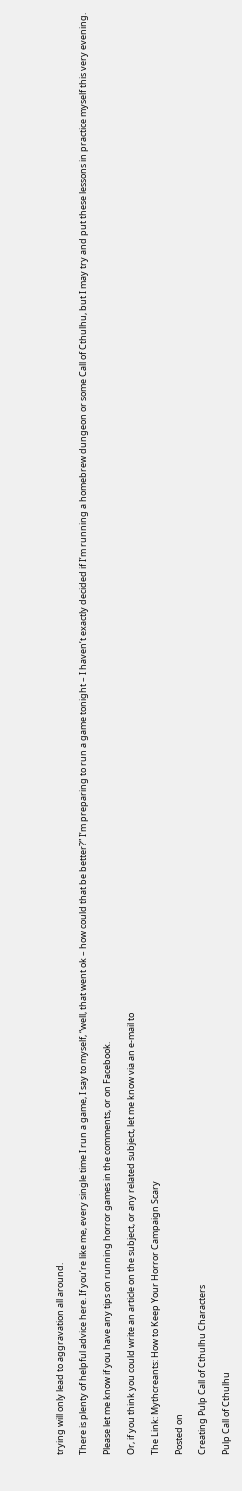trying will only lead to aggravation all around.

There is plenty of helpful advice here. If you’re like me, every single time I run a game, I say to myself, “well, that went ok – how could that be better?” I’m preparing to run a game tonight – I haven’t exactly decided if I’m running a homebrew dungeon or some Call of Cthulhu, but I may try and put these lessons in practice myself this very evening.

Please let me know if you have any tips on running horror games in the comments, or on Facebook.

Or, if you think you could write an article on the subject, or any related subject, let me know via an e-mail to

The Link: Mythcreants: How to Keep Your Horror Campaign Scary

Posted on

Creating Pulp Call of Cthulhu Characters

Pulp Call of Cthulhu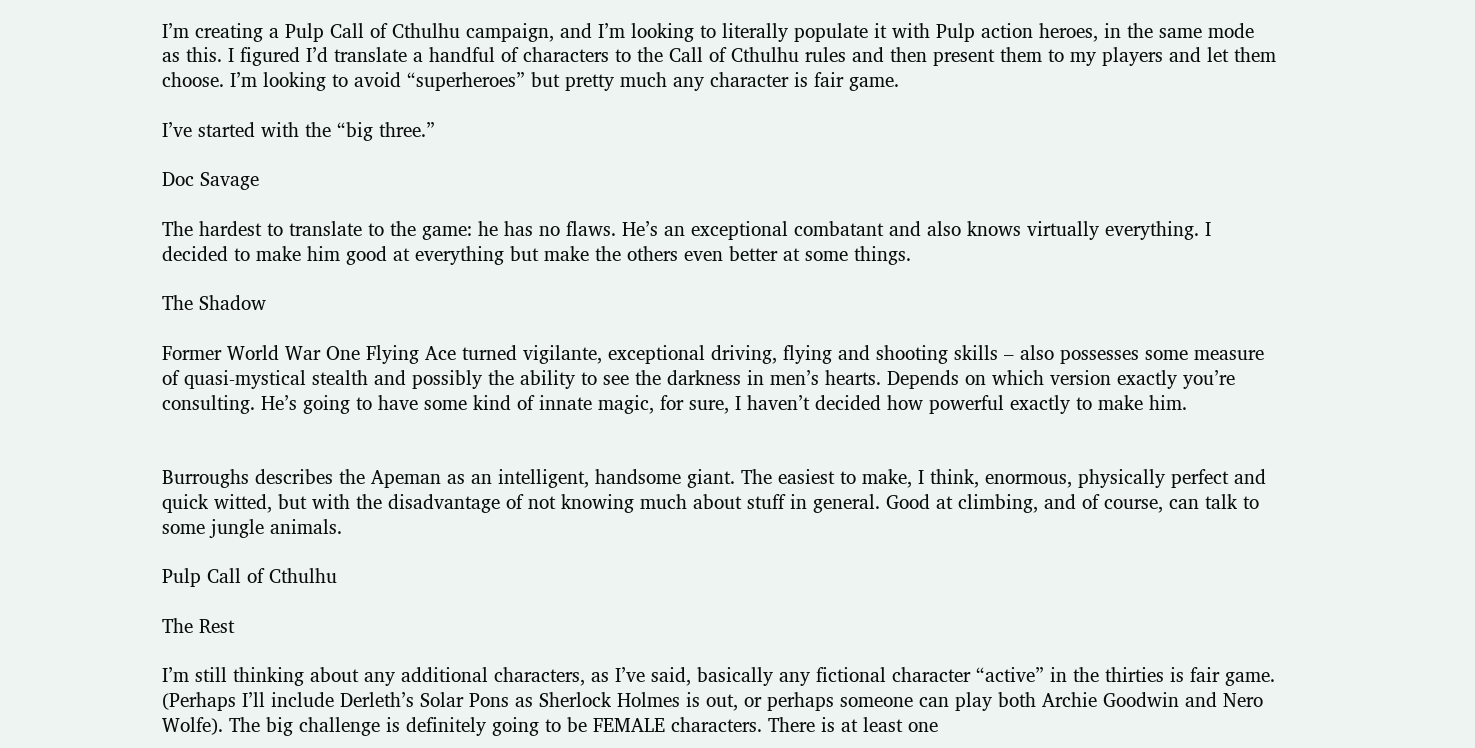I’m creating a Pulp Call of Cthulhu campaign, and I’m looking to literally populate it with Pulp action heroes, in the same mode as this. I figured I’d translate a handful of characters to the Call of Cthulhu rules and then present them to my players and let them choose. I’m looking to avoid “superheroes” but pretty much any character is fair game.

I’ve started with the “big three.”

Doc Savage

The hardest to translate to the game: he has no flaws. He’s an exceptional combatant and also knows virtually everything. I decided to make him good at everything but make the others even better at some things.

The Shadow

Former World War One Flying Ace turned vigilante, exceptional driving, flying and shooting skills – also possesses some measure of quasi-mystical stealth and possibly the ability to see the darkness in men’s hearts. Depends on which version exactly you’re consulting. He’s going to have some kind of innate magic, for sure, I haven’t decided how powerful exactly to make him.


Burroughs describes the Apeman as an intelligent, handsome giant. The easiest to make, I think, enormous, physically perfect and quick witted, but with the disadvantage of not knowing much about stuff in general. Good at climbing, and of course, can talk to some jungle animals.

Pulp Call of Cthulhu

The Rest

I’m still thinking about any additional characters, as I’ve said, basically any fictional character “active” in the thirties is fair game. (Perhaps I’ll include Derleth’s Solar Pons as Sherlock Holmes is out, or perhaps someone can play both Archie Goodwin and Nero Wolfe). The big challenge is definitely going to be FEMALE characters. There is at least one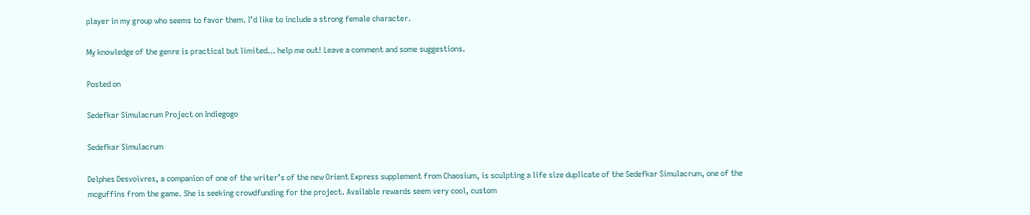player in my group who seems to favor them. I’d like to include a strong female character.

My knowledge of the genre is practical but limited… help me out! Leave a comment and some suggestions.

Posted on

Sedefkar Simulacrum Project on Indiegogo

Sedefkar Simulacrum

Delphes Desvoivres, a companion of one of the writer’s of the new Orient Express supplement from Chaosium, is sculpting a life size duplicate of the Sedefkar Simulacrum, one of the mcguffins from the game. She is seeking crowdfunding for the project. Available rewards seem very cool, custom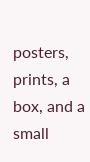posters, prints, a box, and a small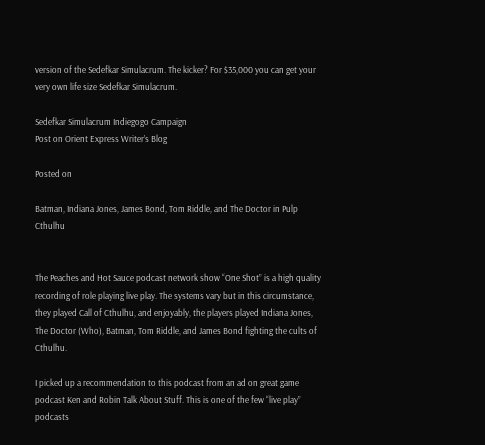version of the Sedefkar Simulacrum. The kicker? For $35,000 you can get your very own life size Sedefkar Simulacrum.

Sedefkar Simulacrum Indiegogo Campaign
Post on Orient Express Writer’s Blog

Posted on

Batman, Indiana Jones, James Bond, Tom Riddle, and The Doctor in Pulp Cthulhu


The Peaches and Hot Sauce podcast network show “One Shot” is a high quality recording of role playing live play. The systems vary but in this circumstance, they played Call of Cthulhu, and enjoyably, the players played Indiana Jones, The Doctor (Who), Batman, Tom Riddle, and James Bond fighting the cults of Cthulhu.

I picked up a recommendation to this podcast from an ad on great game podcast Ken and Robin Talk About Stuff. This is one of the few “live play” podcasts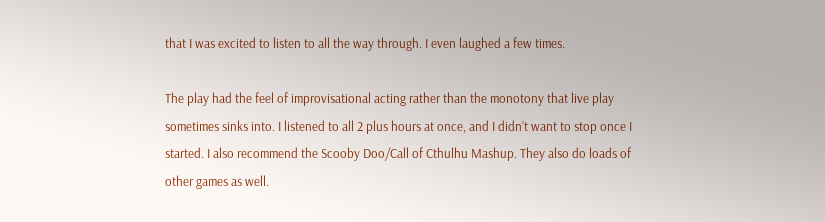that I was excited to listen to all the way through. I even laughed a few times.

The play had the feel of improvisational acting rather than the monotony that live play sometimes sinks into. I listened to all 2 plus hours at once, and I didn’t want to stop once I started. I also recommend the Scooby Doo/Call of Cthulhu Mashup. They also do loads of other games as well.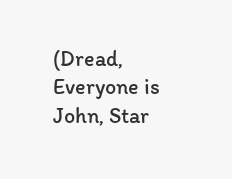(Dread, Everyone is John, Star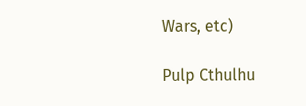Wars, etc)

Pulp Cthulhu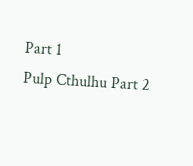Part 1
Pulp Cthulhu Part 2